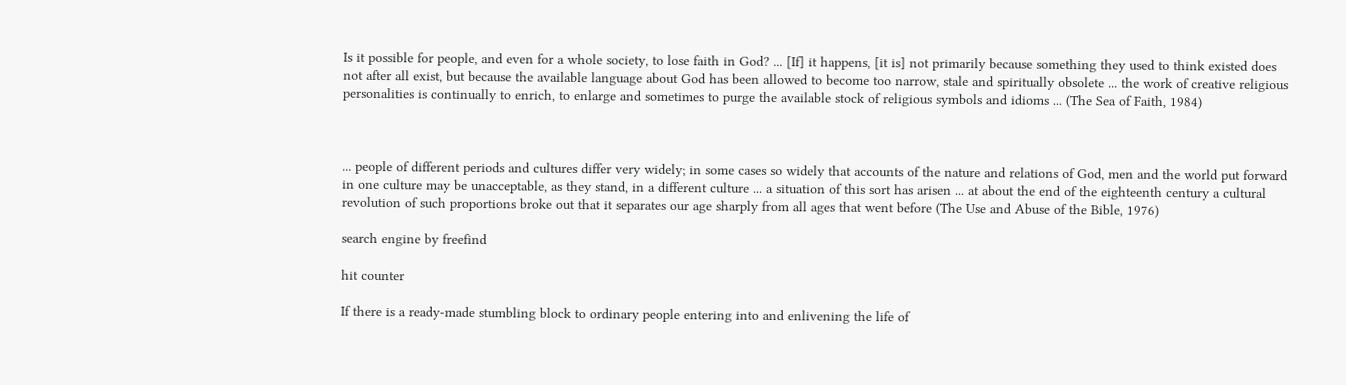Is it possible for people, and even for a whole society, to lose faith in God? ... [If] it happens, [it is] not primarily because something they used to think existed does not after all exist, but because the available language about God has been allowed to become too narrow, stale and spiritually obsolete ... the work of creative religious personalities is continually to enrich, to enlarge and sometimes to purge the available stock of religious symbols and idioms ... (The Sea of Faith, 1984)



... people of different periods and cultures differ very widely; in some cases so widely that accounts of the nature and relations of God, men and the world put forward in one culture may be unacceptable, as they stand, in a different culture ... a situation of this sort has arisen ... at about the end of the eighteenth century a cultural revolution of such proportions broke out that it separates our age sharply from all ages that went before (The Use and Abuse of the Bible, 1976)

search engine by freefind

hit counter

If there is a ready-made stumbling block to ordinary people entering into and enlivening the life of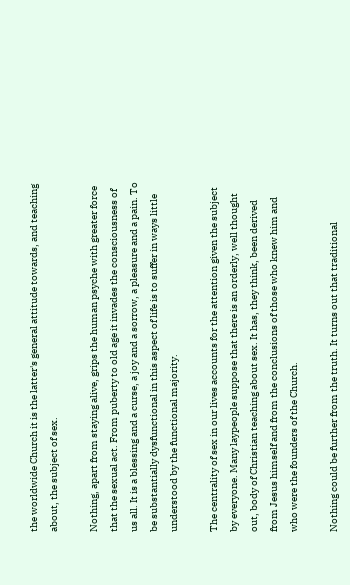the worldwide Church it is the latter's general attitude towards, and teaching about, the subject of sex.

Nothing, apart from staying alive, grips the human psyche with greater force that the sexual act. From puberty to old age it invades the consciousness of us all. It is a blessing and a curse, a joy and a sorrow, a pleasure and a pain. To be substantially dysfunctional in this aspect of life is to suffer in ways little understood by the functional majority.

The centrality of sex in our lives accounts for the attention given the subject by everyone. Many laypeople suppose that there is an orderly, well thought out, body of Christian teaching about sex. It has, they think, been derived from Jesus himself and from the conclusions of those who knew him and who were the founders of the Church.

Nothing could be further from the truth. It turns out that traditional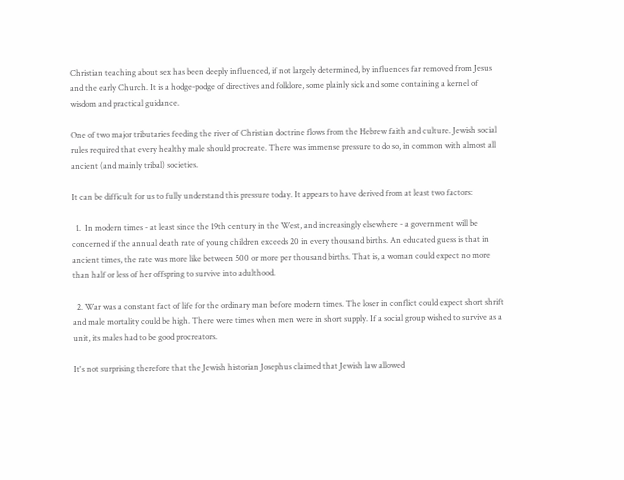Christian teaching about sex has been deeply influenced, if not largely determined, by influences far removed from Jesus and the early Church. It is a hodge-podge of directives and folklore, some plainly sick and some containing a kernel of wisdom and practical guidance.

One of two major tributaries feeding the river of Christian doctrine flows from the Hebrew faith and culture. Jewish social rules required that every healthy male should procreate. There was immense pressure to do so, in common with almost all ancient (and mainly tribal) societies.

It can be difficult for us to fully understand this pressure today. It appears to have derived from at least two factors:

  1.  In modern times - at least since the 19th century in the West, and increasingly elsewhere - a government will be concerned if the annual death rate of young children exceeds 20 in every thousand births. An educated guess is that in ancient times, the rate was more like between 500 or more per thousand births. That is, a woman could expect no more than half or less of her offspring to survive into adulthood.

  2. War was a constant fact of life for the ordinary man before modern times. The loser in conflict could expect short shrift and male mortality could be high. There were times when men were in short supply. If a social group wished to survive as a unit, its males had to be good procreators.

It's not surprising therefore that the Jewish historian Josephus claimed that Jewish law allowed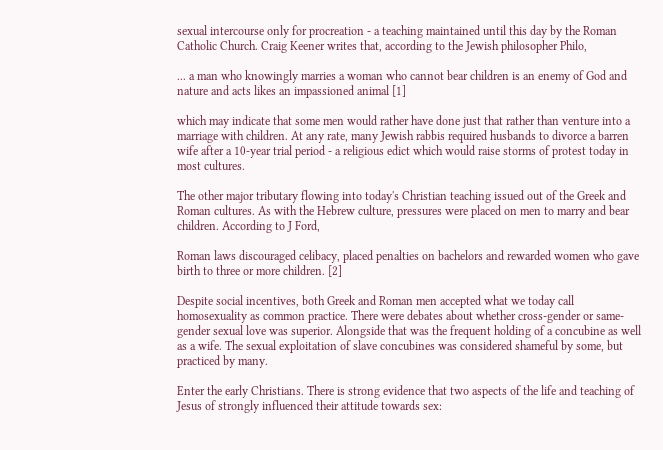sexual intercourse only for procreation - a teaching maintained until this day by the Roman Catholic Church. Craig Keener writes that, according to the Jewish philosopher Philo,

... a man who knowingly marries a woman who cannot bear children is an enemy of God and nature and acts likes an impassioned animal [1]

which may indicate that some men would rather have done just that rather than venture into a marriage with children. At any rate, many Jewish rabbis required husbands to divorce a barren wife after a 10-year trial period - a religious edict which would raise storms of protest today in most cultures.

The other major tributary flowing into today's Christian teaching issued out of the Greek and Roman cultures. As with the Hebrew culture, pressures were placed on men to marry and bear children. According to J Ford,

Roman laws discouraged celibacy, placed penalties on bachelors and rewarded women who gave birth to three or more children. [2]

Despite social incentives, both Greek and Roman men accepted what we today call homosexuality as common practice. There were debates about whether cross-gender or same-gender sexual love was superior. Alongside that was the frequent holding of a concubine as well as a wife. The sexual exploitation of slave concubines was considered shameful by some, but practiced by many.

Enter the early Christians. There is strong evidence that two aspects of the life and teaching of Jesus of strongly influenced their attitude towards sex: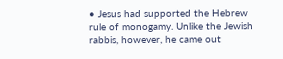• Jesus had supported the Hebrew rule of monogamy. Unlike the Jewish rabbis, however, he came out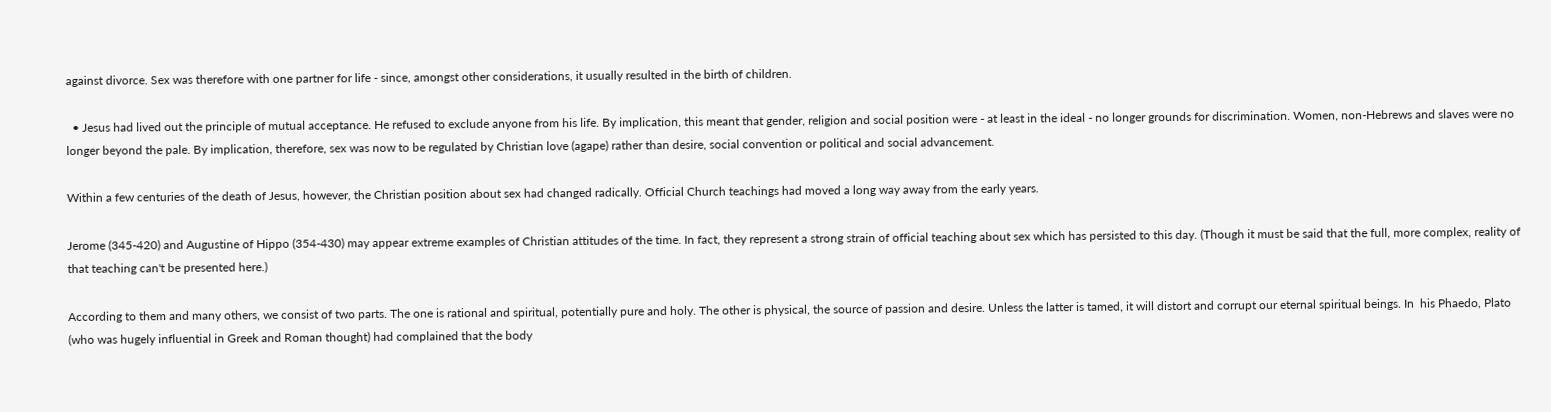against divorce. Sex was therefore with one partner for life - since, amongst other considerations, it usually resulted in the birth of children.

  • Jesus had lived out the principle of mutual acceptance. He refused to exclude anyone from his life. By implication, this meant that gender, religion and social position were - at least in the ideal - no longer grounds for discrimination. Women, non-Hebrews and slaves were no longer beyond the pale. By implication, therefore, sex was now to be regulated by Christian love (agape) rather than desire, social convention or political and social advancement.

Within a few centuries of the death of Jesus, however, the Christian position about sex had changed radically. Official Church teachings had moved a long way away from the early years.

Jerome (345-420) and Augustine of Hippo (354-430) may appear extreme examples of Christian attitudes of the time. In fact, they represent a strong strain of official teaching about sex which has persisted to this day. (Though it must be said that the full, more complex, reality of that teaching can't be presented here.)

According to them and many others, we consist of two parts. The one is rational and spiritual, potentially pure and holy. The other is physical, the source of passion and desire. Unless the latter is tamed, it will distort and corrupt our eternal spiritual beings. In  his Phaedo, Plato (who was hugely influential in Greek and Roman thought) had complained that the body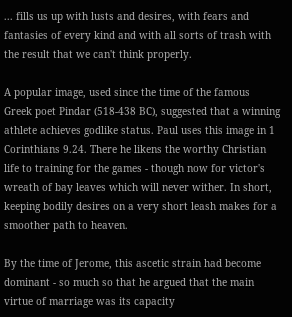... fills us up with lusts and desires, with fears and fantasies of every kind and with all sorts of trash with the result that we can't think properly.

A popular image, used since the time of the famous Greek poet Pindar (518-438 BC), suggested that a winning athlete achieves godlike status. Paul uses this image in 1 Corinthians 9.24. There he likens the worthy Christian life to training for the games - though now for victor's wreath of bay leaves which will never wither. In short, keeping bodily desires on a very short leash makes for a smoother path to heaven.

By the time of Jerome, this ascetic strain had become dominant - so much so that he argued that the main virtue of marriage was its capacity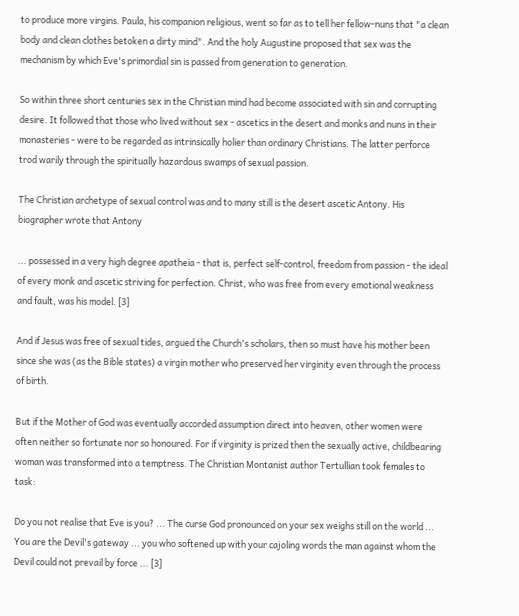to produce more virgins. Paula, his companion religious, went so far as to tell her fellow-nuns that "a clean body and clean clothes betoken a dirty mind". And the holy Augustine proposed that sex was the mechanism by which Eve's primordial sin is passed from generation to generation.

So within three short centuries sex in the Christian mind had become associated with sin and corrupting desire. It followed that those who lived without sex - ascetics in the desert and monks and nuns in their monasteries - were to be regarded as intrinsically holier than ordinary Christians. The latter perforce trod warily through the spiritually hazardous swamps of sexual passion.

The Christian archetype of sexual control was and to many still is the desert ascetic Antony. His biographer wrote that Antony

... possessed in a very high degree apatheia - that is, perfect self-control, freedom from passion - the ideal of every monk and ascetic striving for perfection. Christ, who was free from every emotional weakness and fault, was his model. [3]

And if Jesus was free of sexual tides, argued the Church's scholars, then so must have his mother been since she was (as the Bible states) a virgin mother who preserved her virginity even through the process of birth.

But if the Mother of God was eventually accorded assumption direct into heaven, other women were often neither so fortunate nor so honoured. For if virginity is prized then the sexually active, childbearing woman was transformed into a temptress. The Christian Montanist author Tertullian took females to task:

Do you not realise that Eve is you? ... The curse God pronounced on your sex weighs still on the world ... You are the Devil's gateway ... you who softened up with your cajoling words the man against whom the Devil could not prevail by force ... [3]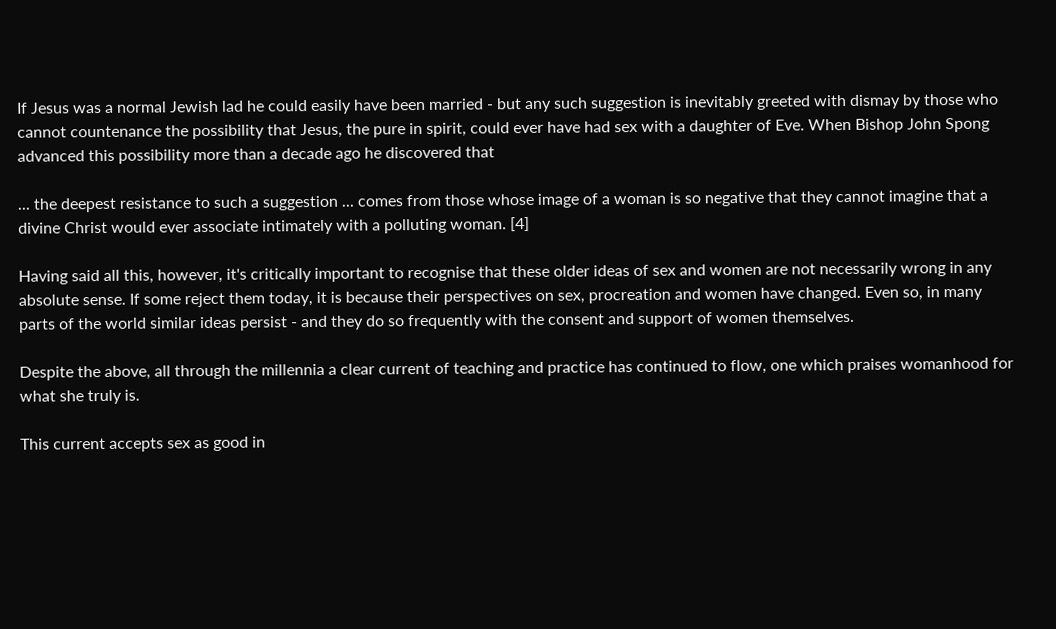If Jesus was a normal Jewish lad he could easily have been married - but any such suggestion is inevitably greeted with dismay by those who cannot countenance the possibility that Jesus, the pure in spirit, could ever have had sex with a daughter of Eve. When Bishop John Spong advanced this possibility more than a decade ago he discovered that

... the deepest resistance to such a suggestion ... comes from those whose image of a woman is so negative that they cannot imagine that a divine Christ would ever associate intimately with a polluting woman. [4]

Having said all this, however, it's critically important to recognise that these older ideas of sex and women are not necessarily wrong in any absolute sense. If some reject them today, it is because their perspectives on sex, procreation and women have changed. Even so, in many parts of the world similar ideas persist - and they do so frequently with the consent and support of women themselves.

Despite the above, all through the millennia a clear current of teaching and practice has continued to flow, one which praises womanhood for what she truly is.

This current accepts sex as good in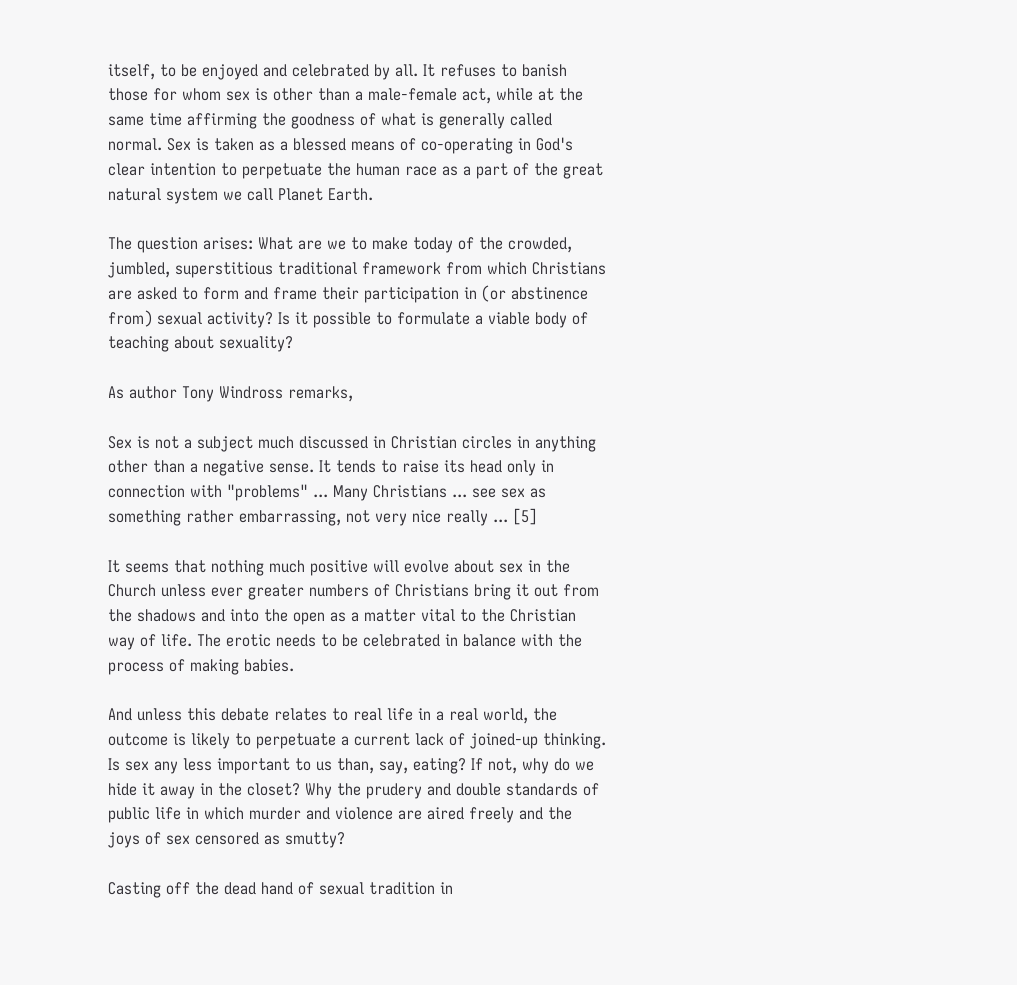itself, to be enjoyed and celebrated by all. It refuses to banish those for whom sex is other than a male-female act, while at the same time affirming the goodness of what is generally called normal. Sex is taken as a blessed means of co-operating in God's clear intention to perpetuate the human race as a part of the great natural system we call Planet Earth.

The question arises: What are we to make today of the crowded, jumbled, superstitious traditional framework from which Christians are asked to form and frame their participation in (or abstinence from) sexual activity? Is it possible to formulate a viable body of teaching about sexuality?

As author Tony Windross remarks,

Sex is not a subject much discussed in Christian circles in anything other than a negative sense. It tends to raise its head only in connection with "problems" ... Many Christians ... see sex as something rather embarrassing, not very nice really ... [5]

It seems that nothing much positive will evolve about sex in the Church unless ever greater numbers of Christians bring it out from the shadows and into the open as a matter vital to the Christian way of life. The erotic needs to be celebrated in balance with the process of making babies.

And unless this debate relates to real life in a real world, the outcome is likely to perpetuate a current lack of joined-up thinking. Is sex any less important to us than, say, eating? If not, why do we hide it away in the closet? Why the prudery and double standards of public life in which murder and violence are aired freely and the joys of sex censored as smutty?

Casting off the dead hand of sexual tradition in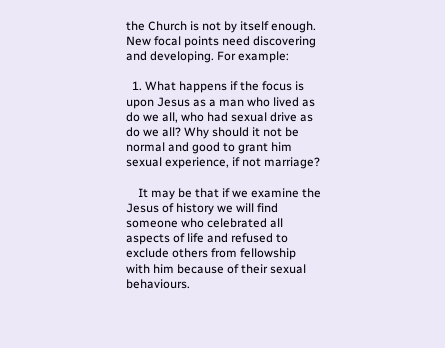the Church is not by itself enough. New focal points need discovering and developing. For example:

  1. What happens if the focus is upon Jesus as a man who lived as do we all, who had sexual drive as do we all? Why should it not be normal and good to grant him sexual experience, if not marriage?

    It may be that if we examine the Jesus of history we will find someone who celebrated all aspects of life and refused to exclude others from fellowship with him because of their sexual behaviours.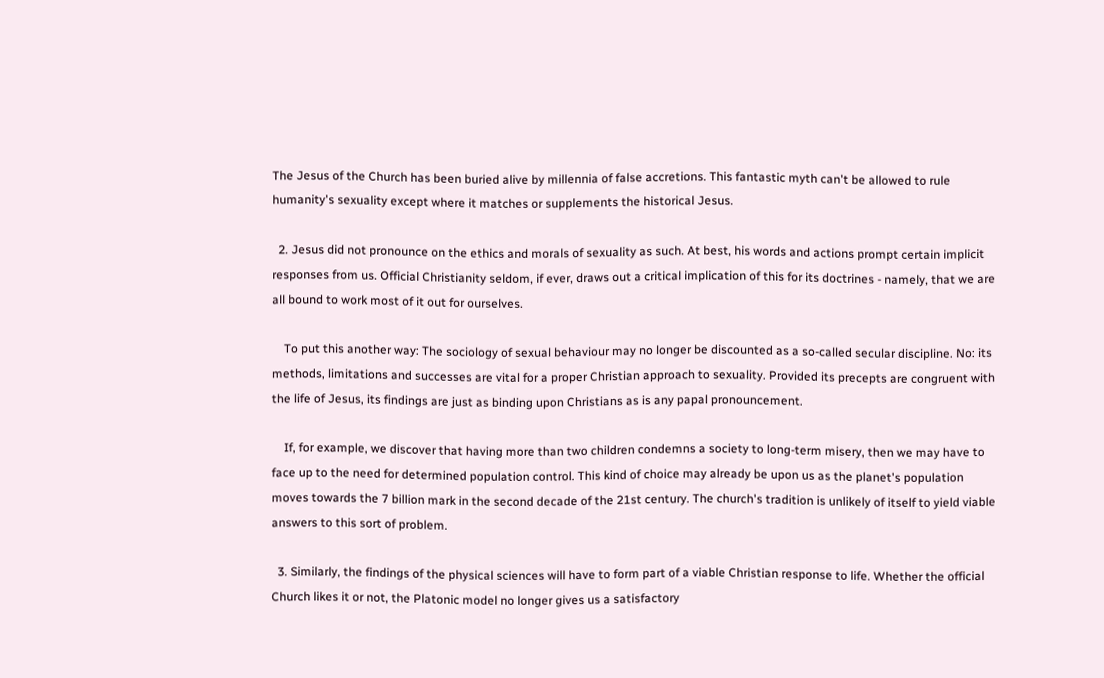The Jesus of the Church has been buried alive by millennia of false accretions. This fantastic myth can't be allowed to rule humanity's sexuality except where it matches or supplements the historical Jesus.

  2. Jesus did not pronounce on the ethics and morals of sexuality as such. At best, his words and actions prompt certain implicit responses from us. Official Christianity seldom, if ever, draws out a critical implication of this for its doctrines - namely, that we are all bound to work most of it out for ourselves.

    To put this another way: The sociology of sexual behaviour may no longer be discounted as a so-called secular discipline. No: its methods, limitations and successes are vital for a proper Christian approach to sexuality. Provided its precepts are congruent with the life of Jesus, its findings are just as binding upon Christians as is any papal pronouncement.

    If, for example, we discover that having more than two children condemns a society to long-term misery, then we may have to face up to the need for determined population control. This kind of choice may already be upon us as the planet's population moves towards the 7 billion mark in the second decade of the 21st century. The church's tradition is unlikely of itself to yield viable answers to this sort of problem.

  3. Similarly, the findings of the physical sciences will have to form part of a viable Christian response to life. Whether the official Church likes it or not, the Platonic model no longer gives us a satisfactory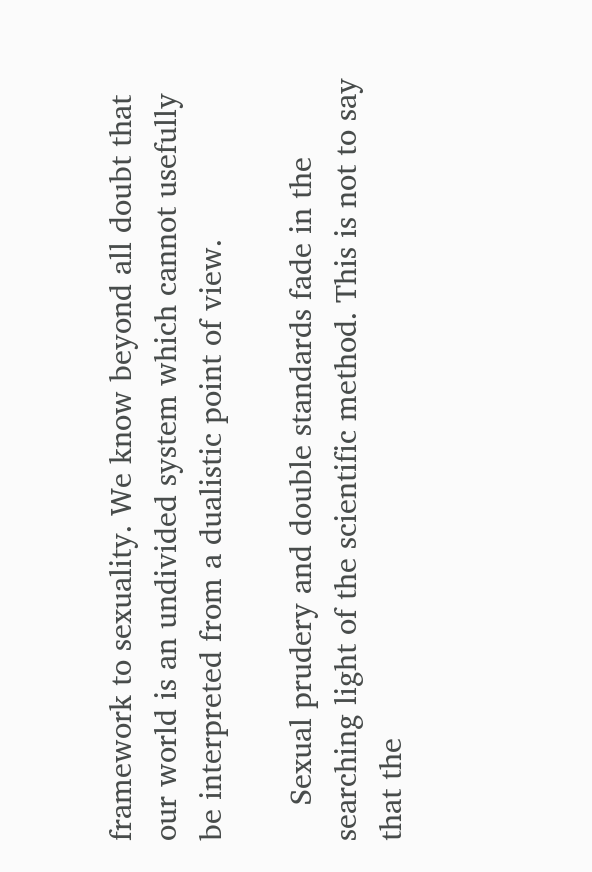framework to sexuality. We know beyond all doubt that our world is an undivided system which cannot usefully be interpreted from a dualistic point of view.

    Sexual prudery and double standards fade in the searching light of the scientific method. This is not to say that the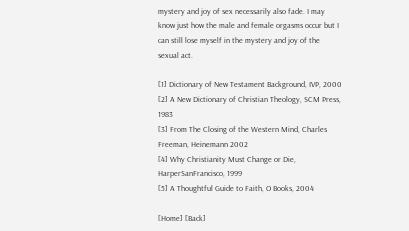mystery and joy of sex necessarily also fade. I may know just how the male and female orgasms occur but I can still lose myself in the mystery and joy of the sexual act.

[1] Dictionary of New Testament Background, IVP, 2000
[2] A New Dictionary of Christian Theology, SCM Press, 1983
[3] From The Closing of the Western Mind, Charles Freeman, Heinemann 2002
[4] Why Christianity Must Change or Die, HarperSanFrancisco, 1999
[5] A Thoughtful Guide to Faith, O Books, 2004

[Home] [Back]